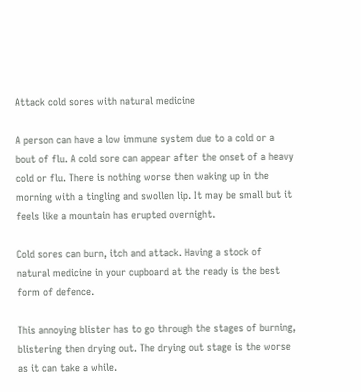Attack cold sores with natural medicine

A person can have a low immune system due to a cold or a bout of flu. A cold sore can appear after the onset of a heavy cold or flu. There is nothing worse then waking up in the morning with a tingling and swollen lip. It may be small but it feels like a mountain has erupted overnight.

Cold sores can burn, itch and attack. Having a stock of natural medicine in your cupboard at the ready is the best form of defence.

This annoying blister has to go through the stages of burning, blistering then drying out. The drying out stage is the worse as it can take a while.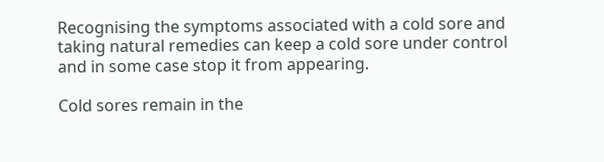Recognising the symptoms associated with a cold sore and taking natural remedies can keep a cold sore under control and in some case stop it from appearing.

Cold sores remain in the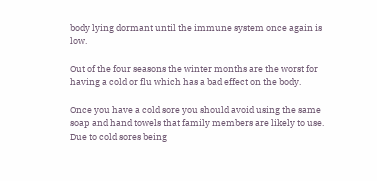body lying dormant until the immune system once again is low.

Out of the four seasons the winter months are the worst for having a cold or flu which has a bad effect on the body.

Once you have a cold sore you should avoid using the same soap and hand towels that family members are likely to use. Due to cold sores being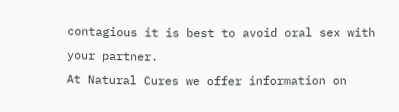contagious it is best to avoid oral sex with your partner.
At Natural Cures we offer information on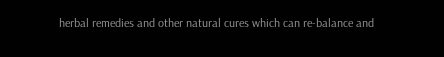herbal remedies and other natural cures which can re-balance and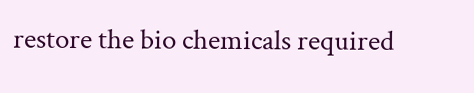restore the bio chemicals required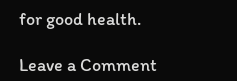for good health.

Leave a Comment